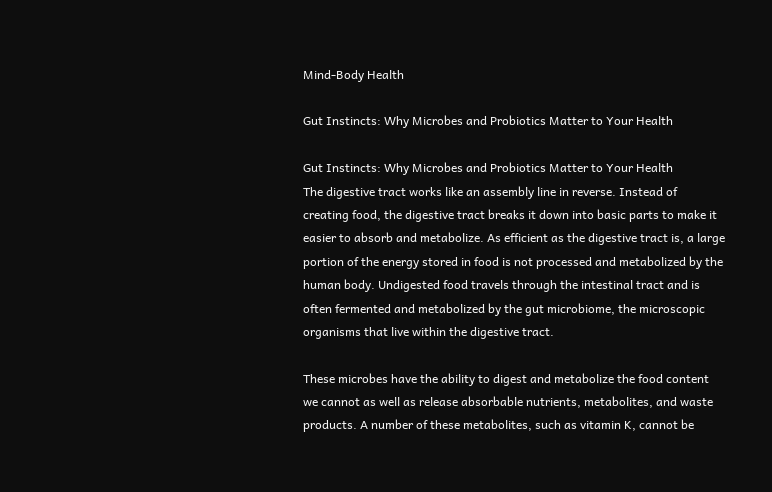Mind-Body Health

Gut Instincts: Why Microbes and Probiotics Matter to Your Health

Gut Instincts: Why Microbes and Probiotics Matter to Your Health
The digestive tract works like an assembly line in reverse. Instead of creating food, the digestive tract breaks it down into basic parts to make it easier to absorb and metabolize. As efficient as the digestive tract is, a large portion of the energy stored in food is not processed and metabolized by the human body. Undigested food travels through the intestinal tract and is often fermented and metabolized by the gut microbiome, the microscopic organisms that live within the digestive tract.

These microbes have the ability to digest and metabolize the food content we cannot as well as release absorbable nutrients, metabolites, and waste products. A number of these metabolites, such as vitamin K, cannot be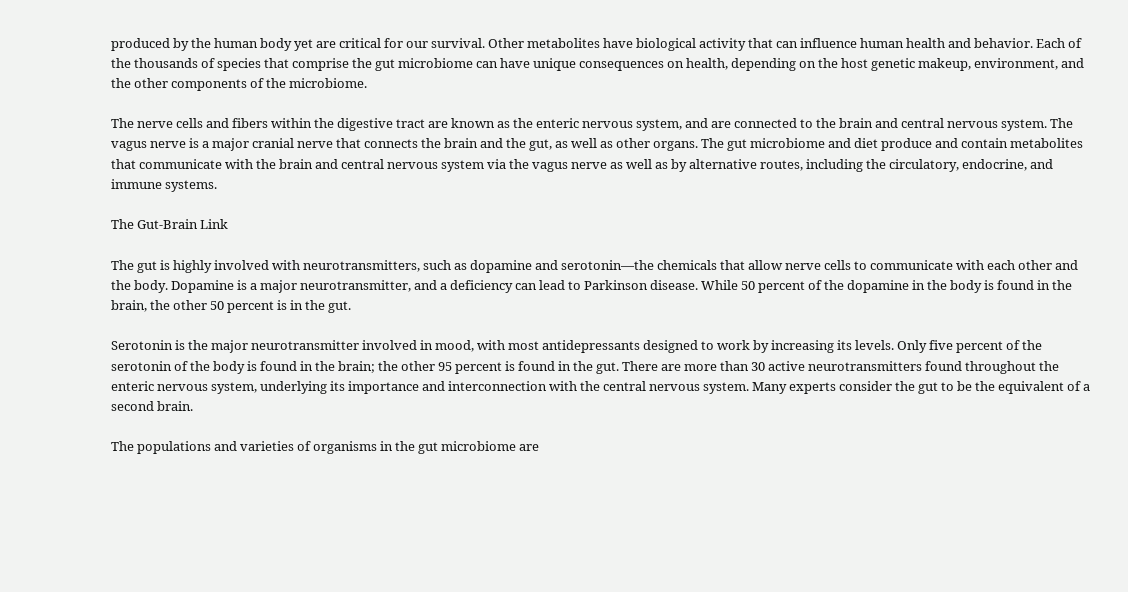produced by the human body yet are critical for our survival. Other metabolites have biological activity that can influence human health and behavior. Each of the thousands of species that comprise the gut microbiome can have unique consequences on health, depending on the host genetic makeup, environment, and the other components of the microbiome.

The nerve cells and fibers within the digestive tract are known as the enteric nervous system, and are connected to the brain and central nervous system. The vagus nerve is a major cranial nerve that connects the brain and the gut, as well as other organs. The gut microbiome and diet produce and contain metabolites that communicate with the brain and central nervous system via the vagus nerve as well as by alternative routes, including the circulatory, endocrine, and immune systems.

The Gut-Brain Link

The gut is highly involved with neurotransmitters, such as dopamine and serotonin—the chemicals that allow nerve cells to communicate with each other and the body. Dopamine is a major neurotransmitter, and a deficiency can lead to Parkinson disease. While 50 percent of the dopamine in the body is found in the brain, the other 50 percent is in the gut.

Serotonin is the major neurotransmitter involved in mood, with most antidepressants designed to work by increasing its levels. Only five percent of the serotonin of the body is found in the brain; the other 95 percent is found in the gut. There are more than 30 active neurotransmitters found throughout the enteric nervous system, underlying its importance and interconnection with the central nervous system. Many experts consider the gut to be the equivalent of a second brain.

The populations and varieties of organisms in the gut microbiome are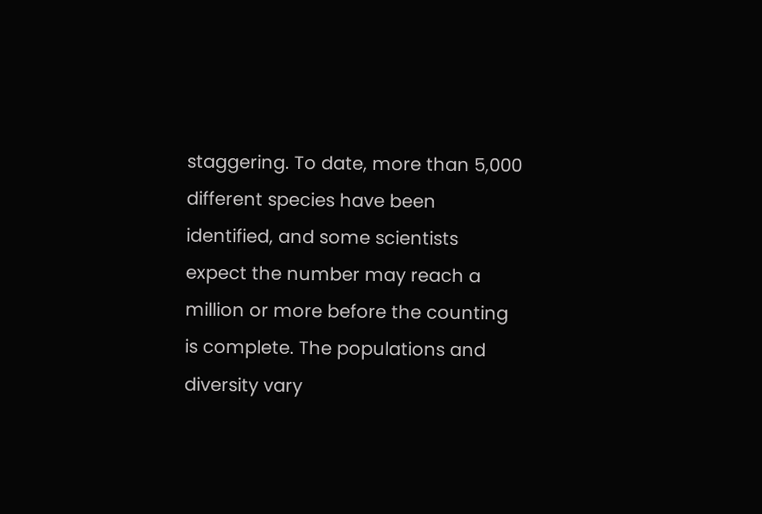staggering. To date, more than 5,000 different species have been identified, and some scientists expect the number may reach a million or more before the counting is complete. The populations and diversity vary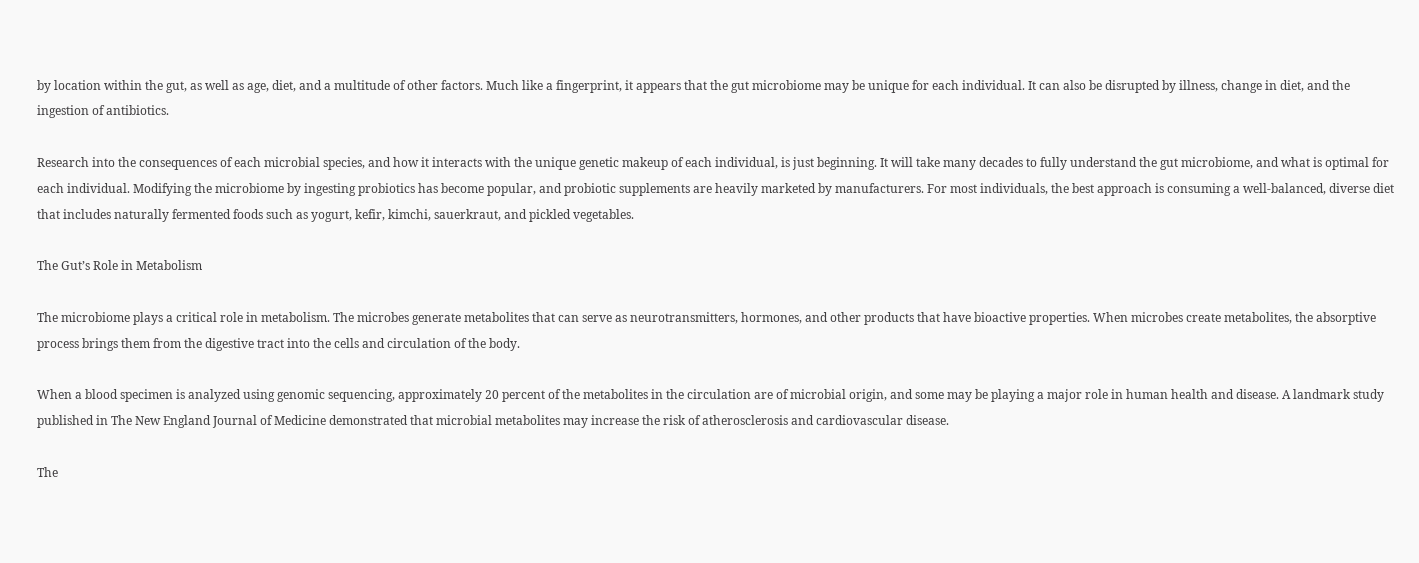by location within the gut, as well as age, diet, and a multitude of other factors. Much like a fingerprint, it appears that the gut microbiome may be unique for each individual. It can also be disrupted by illness, change in diet, and the ingestion of antibiotics.

Research into the consequences of each microbial species, and how it interacts with the unique genetic makeup of each individual, is just beginning. It will take many decades to fully understand the gut microbiome, and what is optimal for each individual. Modifying the microbiome by ingesting probiotics has become popular, and probiotic supplements are heavily marketed by manufacturers. For most individuals, the best approach is consuming a well-balanced, diverse diet that includes naturally fermented foods such as yogurt, kefir, kimchi, sauerkraut, and pickled vegetables.

The Gut’s Role in Metabolism

The microbiome plays a critical role in metabolism. The microbes generate metabolites that can serve as neurotransmitters, hormones, and other products that have bioactive properties. When microbes create metabolites, the absorptive process brings them from the digestive tract into the cells and circulation of the body.

When a blood specimen is analyzed using genomic sequencing, approximately 20 percent of the metabolites in the circulation are of microbial origin, and some may be playing a major role in human health and disease. A landmark study published in The New England Journal of Medicine demonstrated that microbial metabolites may increase the risk of atherosclerosis and cardiovascular disease.

The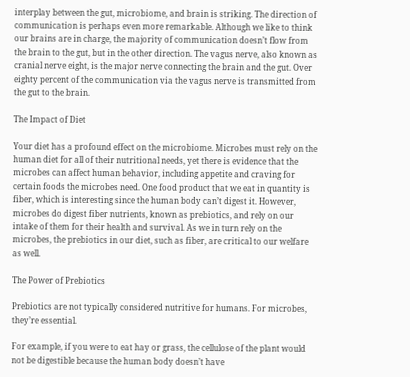interplay between the gut, microbiome, and brain is striking. The direction of communication is perhaps even more remarkable. Although we like to think our brains are in charge, the majority of communication doesn’t flow from the brain to the gut, but in the other direction. The vagus nerve, also known as cranial nerve eight, is the major nerve connecting the brain and the gut. Over eighty percent of the communication via the vagus nerve is transmitted from the gut to the brain.

The Impact of Diet

Your diet has a profound effect on the microbiome. Microbes must rely on the human diet for all of their nutritional needs, yet there is evidence that the microbes can affect human behavior, including appetite and craving for certain foods the microbes need. One food product that we eat in quantity is fiber, which is interesting since the human body can’t digest it. However, microbes do digest fiber nutrients, known as prebiotics, and rely on our intake of them for their health and survival. As we in turn rely on the microbes, the prebiotics in our diet, such as fiber, are critical to our welfare as well.

The Power of Prebiotics

Prebiotics are not typically considered nutritive for humans. For microbes, they’re essential.

For example, if you were to eat hay or grass, the cellulose of the plant would not be digestible because the human body doesn’t have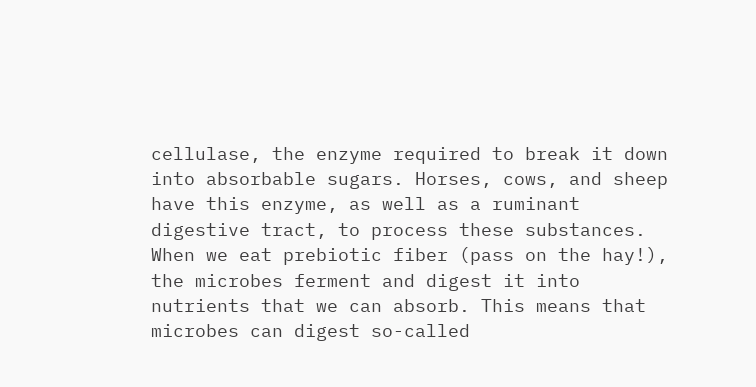cellulase, the enzyme required to break it down into absorbable sugars. Horses, cows, and sheep have this enzyme, as well as a ruminant digestive tract, to process these substances. When we eat prebiotic fiber (pass on the hay!), the microbes ferment and digest it into nutrients that we can absorb. This means that microbes can digest so-called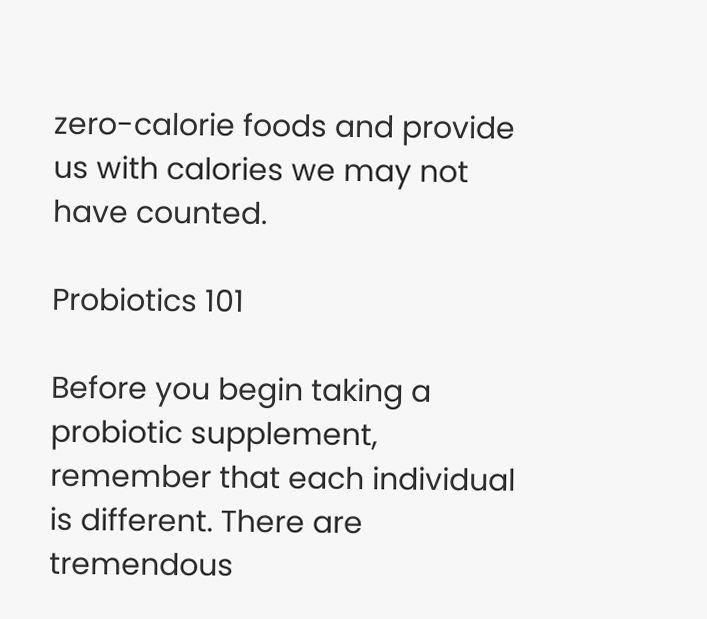zero-calorie foods and provide us with calories we may not have counted.

Probiotics 101

Before you begin taking a probiotic supplement, remember that each individual is different. There are tremendous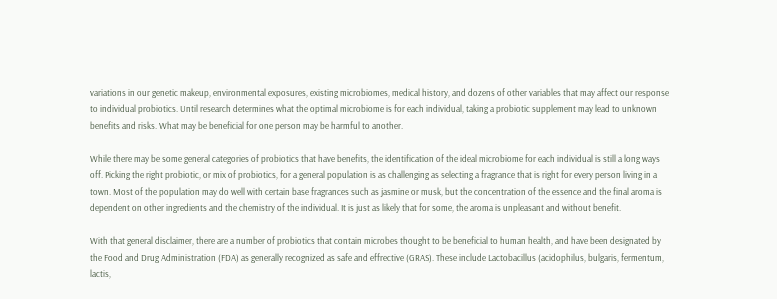variations in our genetic makeup, environmental exposures, existing microbiomes, medical history, and dozens of other variables that may affect our response to individual probiotics. Until research determines what the optimal microbiome is for each individual, taking a probiotic supplement may lead to unknown benefits and risks. What may be beneficial for one person may be harmful to another.

While there may be some general categories of probiotics that have benefits, the identification of the ideal microbiome for each individual is still a long ways off. Picking the right probiotic, or mix of probiotics, for a general population is as challenging as selecting a fragrance that is right for every person living in a town. Most of the population may do well with certain base fragrances such as jasmine or musk, but the concentration of the essence and the final aroma is dependent on other ingredients and the chemistry of the individual. It is just as likely that for some, the aroma is unpleasant and without benefit.

With that general disclaimer, there are a number of probiotics that contain microbes thought to be beneficial to human health, and have been designated by the Food and Drug Administration (FDA) as generally recognized as safe and effrective (GRAS). These include Lactobacillus (acidophilus, bulgaris, fermentum, lactis,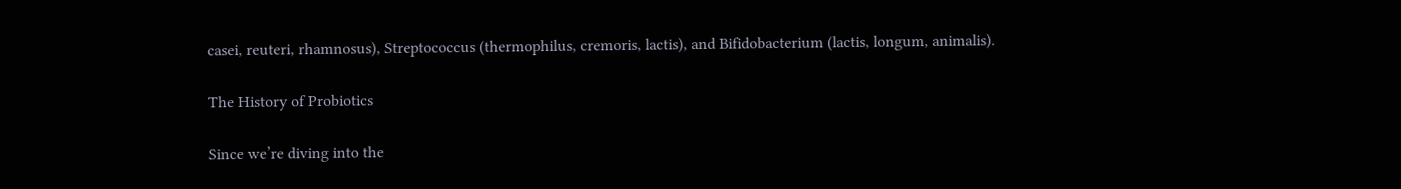casei, reuteri, rhamnosus), Streptococcus (thermophilus, cremoris, lactis), and Bifidobacterium (lactis, longum, animalis).

The History of Probiotics

Since we’re diving into the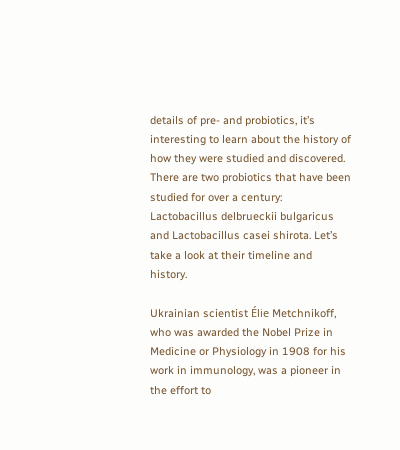details of pre- and probiotics, it’s interesting to learn about the history of how they were studied and discovered. There are two probiotics that have been studied for over a century: Lactobacillus delbrueckii bulgaricus and Lactobacillus casei shirota. Let’s take a look at their timeline and history.

Ukrainian scientist Élie Metchnikoff, who was awarded the Nobel Prize in Medicine or Physiology in 1908 for his work in immunology, was a pioneer in the effort to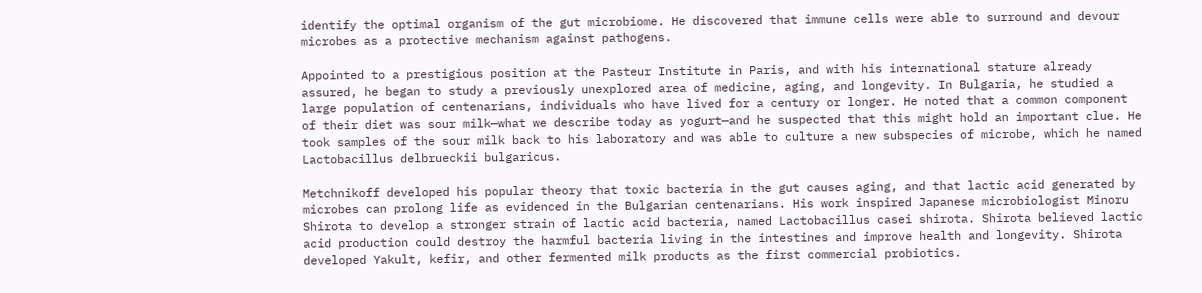identify the optimal organism of the gut microbiome. He discovered that immune cells were able to surround and devour microbes as a protective mechanism against pathogens.

Appointed to a prestigious position at the Pasteur Institute in Paris, and with his international stature already assured, he began to study a previously unexplored area of medicine, aging, and longevity. In Bulgaria, he studied a large population of centenarians, individuals who have lived for a century or longer. He noted that a common component of their diet was sour milk—what we describe today as yogurt—and he suspected that this might hold an important clue. He took samples of the sour milk back to his laboratory and was able to culture a new subspecies of microbe, which he named Lactobacillus delbrueckii bulgaricus.

Metchnikoff developed his popular theory that toxic bacteria in the gut causes aging, and that lactic acid generated by microbes can prolong life as evidenced in the Bulgarian centenarians. His work inspired Japanese microbiologist Minoru Shirota to develop a stronger strain of lactic acid bacteria, named Lactobacillus casei shirota. Shirota believed lactic acid production could destroy the harmful bacteria living in the intestines and improve health and longevity. Shirota developed Yakult, kefir, and other fermented milk products as the first commercial probiotics.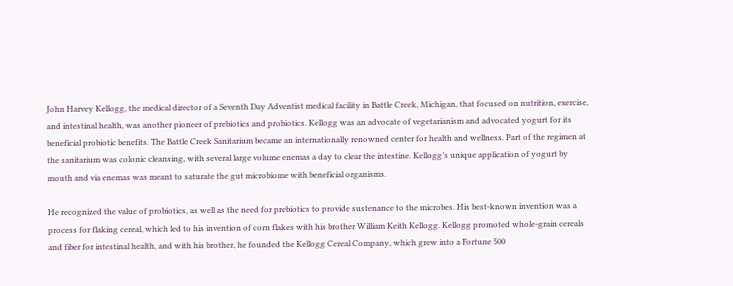John Harvey Kellogg, the medical director of a Seventh Day Adventist medical facility in Battle Creek, Michigan, that focused on nutrition, exercise, and intestinal health, was another pioneer of prebiotics and probiotics. Kellogg was an advocate of vegetarianism and advocated yogurt for its beneficial probiotic benefits. The Battle Creek Sanitarium became an internationally renowned center for health and wellness. Part of the regimen at the sanitarium was colonic cleansing, with several large volume enemas a day to clear the intestine. Kellogg’s unique application of yogurt by mouth and via enemas was meant to saturate the gut microbiome with beneficial organisms.

He recognized the value of probiotics, as well as the need for prebiotics to provide sustenance to the microbes. His best-known invention was a process for flaking cereal, which led to his invention of corn flakes with his brother William Keith Kellogg. Kellogg promoted whole-grain cereals and fiber for intestinal health, and with his brother, he founded the Kellogg Cereal Company, which grew into a Fortune 500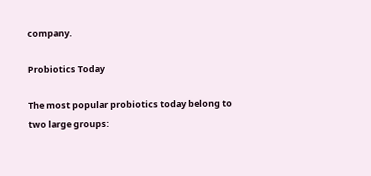company.

Probiotics Today

The most popular probiotics today belong to two large groups: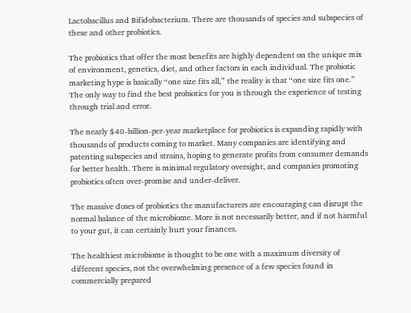Lactobacillus and Bifidobacterium. There are thousands of species and subspecies of these and other probiotics.

The probiotics that offer the most benefits are highly dependent on the unique mix of environment, genetics, diet, and other factors in each individual. The probiotic marketing hype is basically “one size fits all,” the reality is that “one size fits one.” The only way to find the best probiotics for you is through the experience of testing through trial and error.

The nearly $40-billion-per-year marketplace for probiotics is expanding rapidly with thousands of products coming to market. Many companies are identifying and patenting subspecies and strains, hoping to generate profits from consumer demands for better health. There is minimal regulatory oversight, and companies promoting probiotics often over-promise and under-deliver.

The massive doses of probiotics the manufacturers are encouraging can disrupt the normal balance of the microbiome. More is not necessarily better, and if not harmful to your gut, it can certainly hurt your finances.

The healthiest microbiome is thought to be one with a maximum diversity of different species, not the overwhelming presence of a few species found in commercially prepared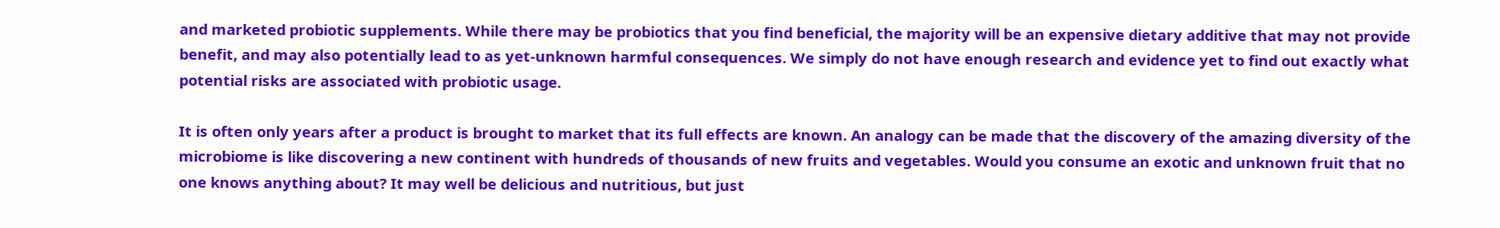and marketed probiotic supplements. While there may be probiotics that you find beneficial, the majority will be an expensive dietary additive that may not provide benefit, and may also potentially lead to as yet-unknown harmful consequences. We simply do not have enough research and evidence yet to find out exactly what potential risks are associated with probiotic usage.

It is often only years after a product is brought to market that its full effects are known. An analogy can be made that the discovery of the amazing diversity of the microbiome is like discovering a new continent with hundreds of thousands of new fruits and vegetables. Would you consume an exotic and unknown fruit that no one knows anything about? It may well be delicious and nutritious, but just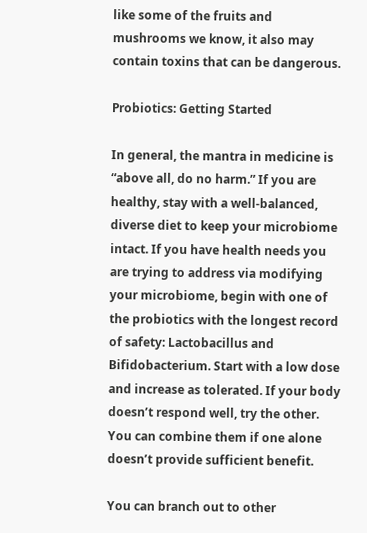like some of the fruits and mushrooms we know, it also may contain toxins that can be dangerous.

Probiotics: Getting Started

In general, the mantra in medicine is “above all, do no harm.” If you are healthy, stay with a well-balanced, diverse diet to keep your microbiome intact. If you have health needs you are trying to address via modifying your microbiome, begin with one of the probiotics with the longest record of safety: Lactobacillus and Bifidobacterium. Start with a low dose and increase as tolerated. If your body doesn’t respond well, try the other. You can combine them if one alone doesn’t provide sufficient benefit.

You can branch out to other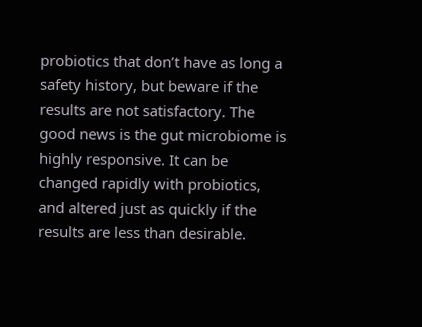probiotics that don’t have as long a safety history, but beware if the results are not satisfactory. The good news is the gut microbiome is highly responsive. It can be changed rapidly with probiotics, and altered just as quickly if the results are less than desirable.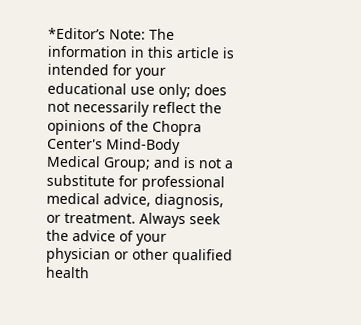*Editor’s Note: The information in this article is intended for your educational use only; does not necessarily reflect the opinions of the Chopra Center's Mind-Body Medical Group; and is not a substitute for professional medical advice, diagnosis, or treatment. Always seek the advice of your physician or other qualified health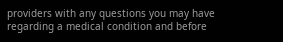providers with any questions you may have regarding a medical condition and before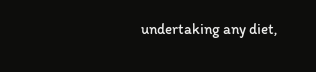undertaking any diet,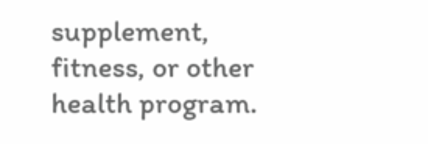supplement, fitness, or other health program.